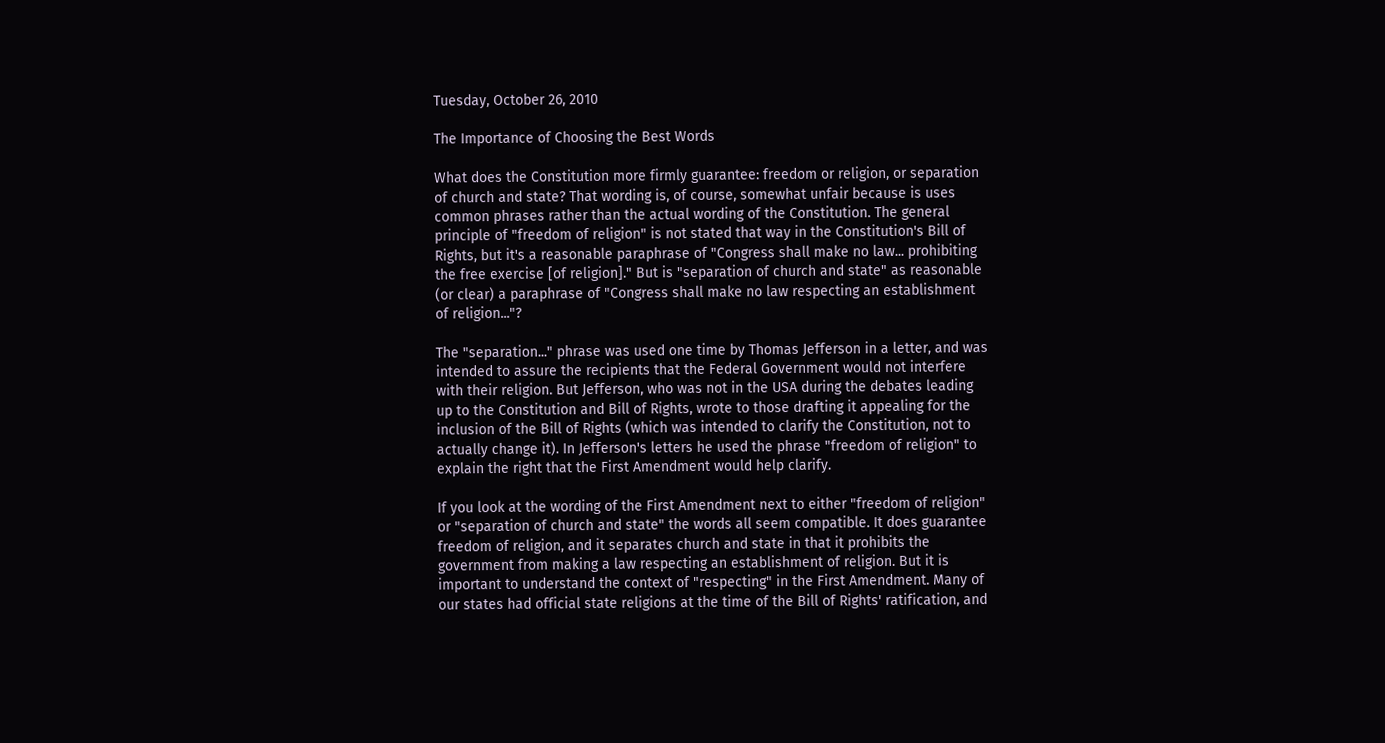Tuesday, October 26, 2010

The Importance of Choosing the Best Words

What does the Constitution more firmly guarantee: freedom or religion, or separation of church and state? That wording is, of course, somewhat unfair because is uses common phrases rather than the actual wording of the Constitution. The general principle of "freedom of religion" is not stated that way in the Constitution's Bill of Rights, but it's a reasonable paraphrase of "Congress shall make no law... prohibiting the free exercise [of religion]." But is "separation of church and state" as reasonable (or clear) a paraphrase of "Congress shall make no law respecting an establishment of religion..."?

The "separation..." phrase was used one time by Thomas Jefferson in a letter, and was intended to assure the recipients that the Federal Government would not interfere with their religion. But Jefferson, who was not in the USA during the debates leading up to the Constitution and Bill of Rights, wrote to those drafting it appealing for the inclusion of the Bill of Rights (which was intended to clarify the Constitution, not to actually change it). In Jefferson's letters he used the phrase "freedom of religion" to explain the right that the First Amendment would help clarify.

If you look at the wording of the First Amendment next to either "freedom of religion" or "separation of church and state" the words all seem compatible. It does guarantee freedom of religion, and it separates church and state in that it prohibits the government from making a law respecting an establishment of religion. But it is important to understand the context of "respecting" in the First Amendment. Many of our states had official state religions at the time of the Bill of Rights' ratification, and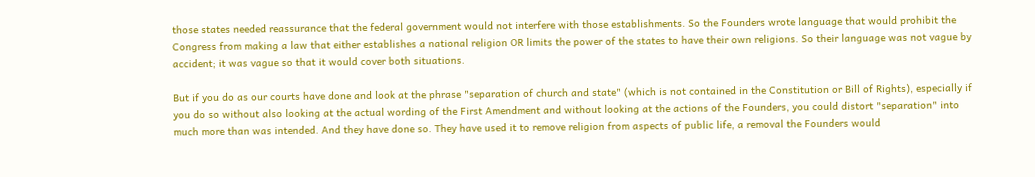those states needed reassurance that the federal government would not interfere with those establishments. So the Founders wrote language that would prohibit the Congress from making a law that either establishes a national religion OR limits the power of the states to have their own religions. So their language was not vague by accident; it was vague so that it would cover both situations.

But if you do as our courts have done and look at the phrase "separation of church and state" (which is not contained in the Constitution or Bill of Rights), especially if you do so without also looking at the actual wording of the First Amendment and without looking at the actions of the Founders, you could distort "separation" into much more than was intended. And they have done so. They have used it to remove religion from aspects of public life, a removal the Founders would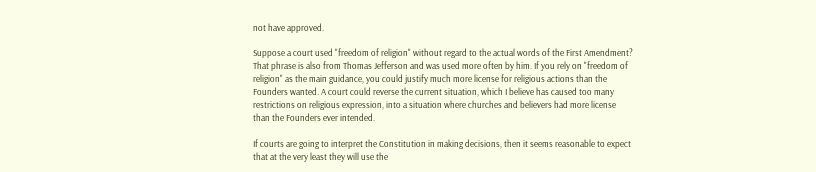not have approved.

Suppose a court used "freedom of religion" without regard to the actual words of the First Amendment? That phrase is also from Thomas Jefferson and was used more often by him. If you rely on "freedom of religion" as the main guidance, you could justify much more license for religious actions than the Founders wanted. A court could reverse the current situation, which I believe has caused too many restrictions on religious expression, into a situation where churches and believers had more license than the Founders ever intended.

If courts are going to interpret the Constitution in making decisions, then it seems reasonable to expect that at the very least they will use the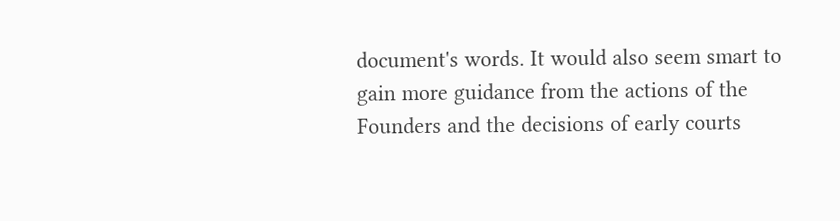document's words. It would also seem smart to gain more guidance from the actions of the Founders and the decisions of early courts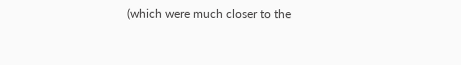(which were much closer to the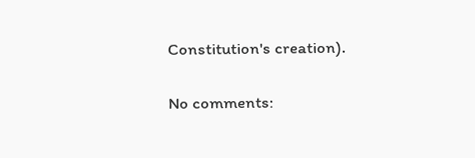Constitution's creation).

No comments: